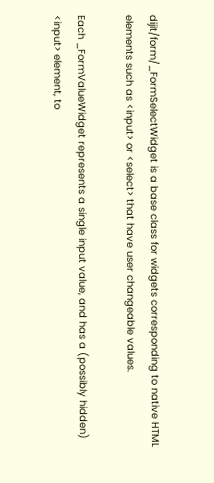dijit/form/_FormSelectWidget is a base class for widgets corresponding to native HTML elements such as <input> or <select> that have user changeable values.

Each _FormValueWidget represents a single input value, and has a (possibly hidden) <input> element, to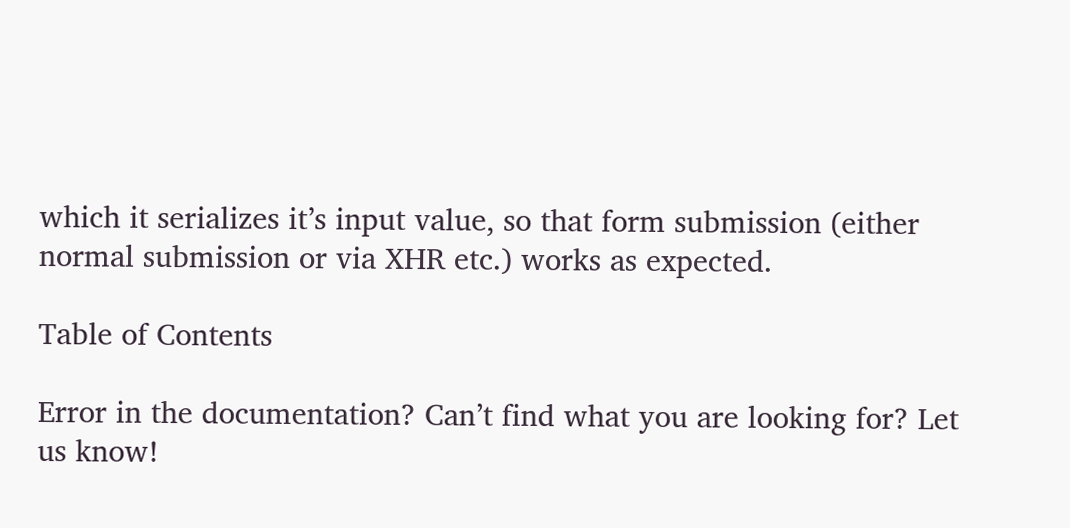which it serializes it’s input value, so that form submission (either normal submission or via XHR etc.) works as expected.

Table of Contents

Error in the documentation? Can’t find what you are looking for? Let us know!